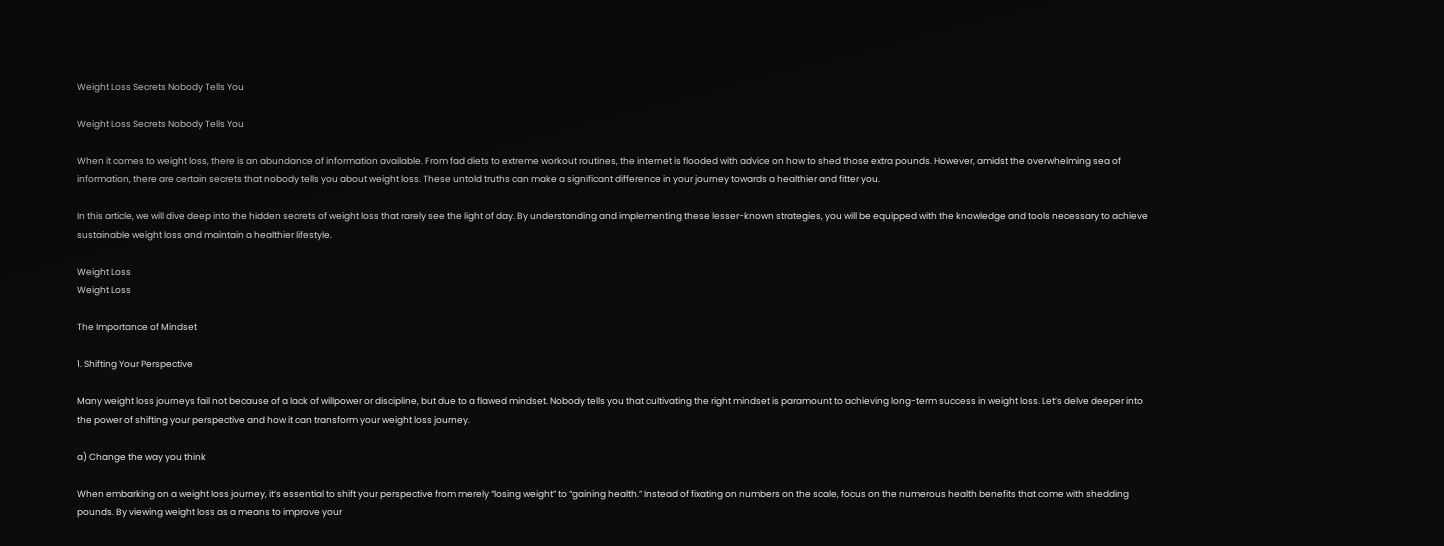Weight Loss Secrets Nobody Tells You

Weight Loss Secrets Nobody Tells You

When it comes to weight loss, there is an abundance of information available. From fad diets to extreme workout routines, the internet is flooded with advice on how to shed those extra pounds. However, amidst the overwhelming sea of information, there are certain secrets that nobody tells you about weight loss. These untold truths can make a significant difference in your journey towards a healthier and fitter you.

In this article, we will dive deep into the hidden secrets of weight loss that rarely see the light of day. By understanding and implementing these lesser-known strategies, you will be equipped with the knowledge and tools necessary to achieve sustainable weight loss and maintain a healthier lifestyle.

Weight Loss
Weight Loss

The Importance of Mindset

1. Shifting Your Perspective

Many weight loss journeys fail not because of a lack of willpower or discipline, but due to a flawed mindset. Nobody tells you that cultivating the right mindset is paramount to achieving long-term success in weight loss. Let’s delve deeper into the power of shifting your perspective and how it can transform your weight loss journey.

a) Change the way you think

When embarking on a weight loss journey, it’s essential to shift your perspective from merely “losing weight” to “gaining health.” Instead of fixating on numbers on the scale, focus on the numerous health benefits that come with shedding pounds. By viewing weight loss as a means to improve your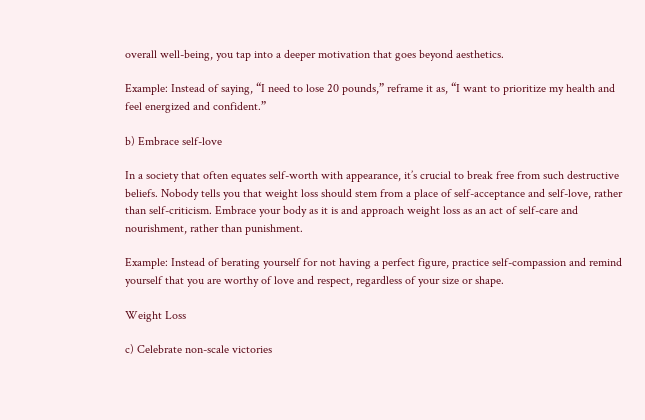overall well-being, you tap into a deeper motivation that goes beyond aesthetics.

Example: Instead of saying, “I need to lose 20 pounds,” reframe it as, “I want to prioritize my health and feel energized and confident.”

b) Embrace self-love

In a society that often equates self-worth with appearance, it’s crucial to break free from such destructive beliefs. Nobody tells you that weight loss should stem from a place of self-acceptance and self-love, rather than self-criticism. Embrace your body as it is and approach weight loss as an act of self-care and nourishment, rather than punishment.

Example: Instead of berating yourself for not having a perfect figure, practice self-compassion and remind yourself that you are worthy of love and respect, regardless of your size or shape.

Weight Loss

c) Celebrate non-scale victories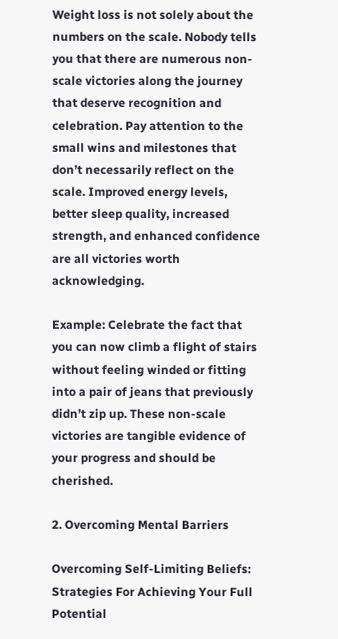Weight loss is not solely about the numbers on the scale. Nobody tells you that there are numerous non-scale victories along the journey that deserve recognition and celebration. Pay attention to the small wins and milestones that don’t necessarily reflect on the scale. Improved energy levels, better sleep quality, increased strength, and enhanced confidence are all victories worth acknowledging.

Example: Celebrate the fact that you can now climb a flight of stairs without feeling winded or fitting into a pair of jeans that previously didn’t zip up. These non-scale victories are tangible evidence of your progress and should be cherished.

2. Overcoming Mental Barriers

Overcoming Self-Limiting Beliefs: Strategies For Achieving Your Full Potential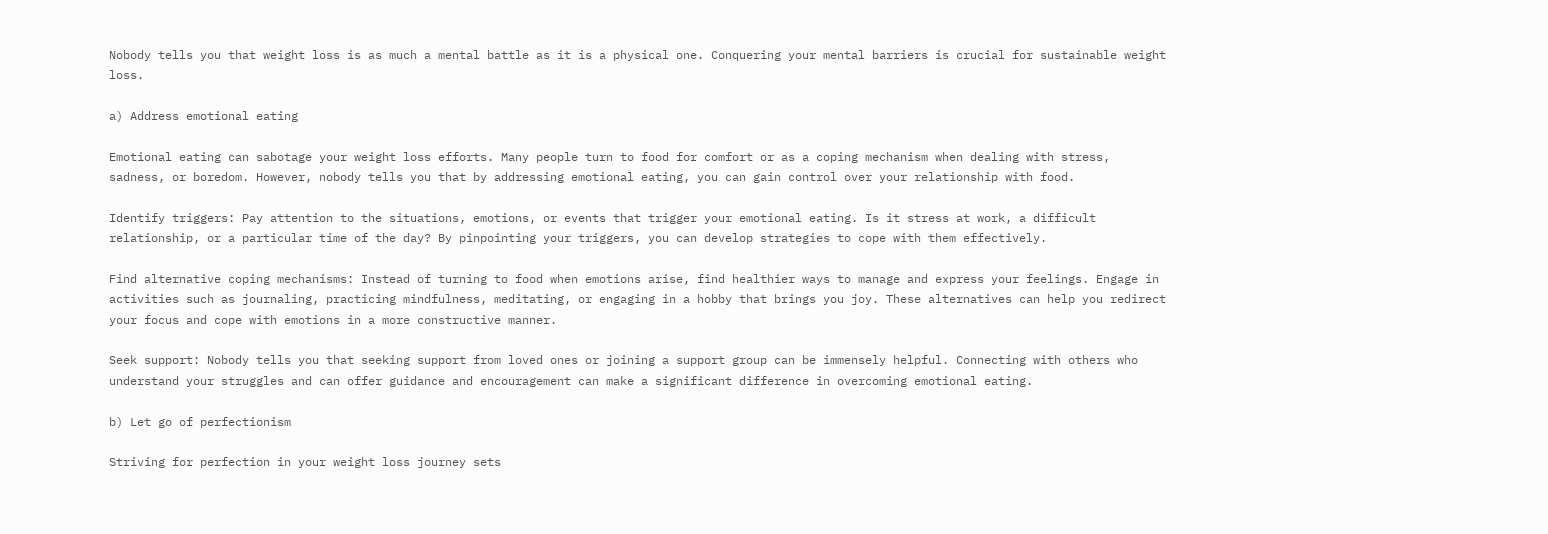Nobody tells you that weight loss is as much a mental battle as it is a physical one. Conquering your mental barriers is crucial for sustainable weight loss.

a) Address emotional eating

Emotional eating can sabotage your weight loss efforts. Many people turn to food for comfort or as a coping mechanism when dealing with stress, sadness, or boredom. However, nobody tells you that by addressing emotional eating, you can gain control over your relationship with food.

Identify triggers: Pay attention to the situations, emotions, or events that trigger your emotional eating. Is it stress at work, a difficult relationship, or a particular time of the day? By pinpointing your triggers, you can develop strategies to cope with them effectively.

Find alternative coping mechanisms: Instead of turning to food when emotions arise, find healthier ways to manage and express your feelings. Engage in activities such as journaling, practicing mindfulness, meditating, or engaging in a hobby that brings you joy. These alternatives can help you redirect your focus and cope with emotions in a more constructive manner.

Seek support: Nobody tells you that seeking support from loved ones or joining a support group can be immensely helpful. Connecting with others who understand your struggles and can offer guidance and encouragement can make a significant difference in overcoming emotional eating.

b) Let go of perfectionism

Striving for perfection in your weight loss journey sets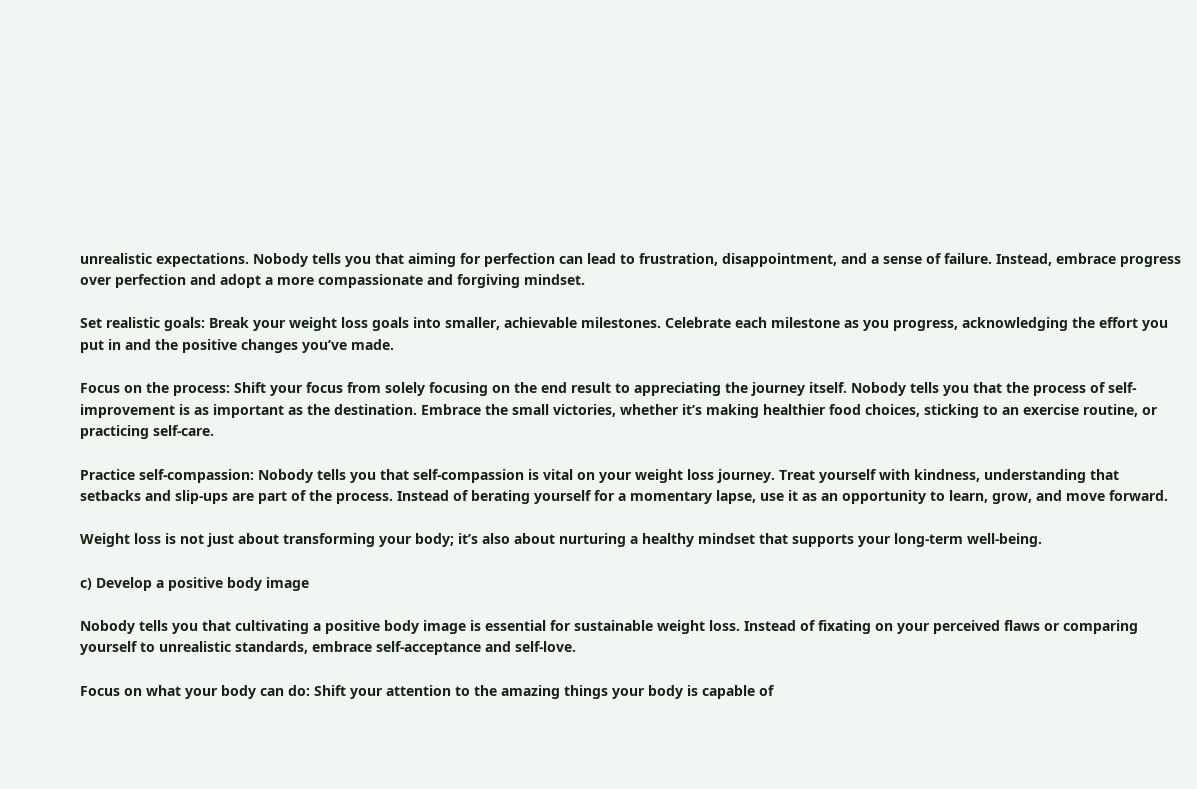unrealistic expectations. Nobody tells you that aiming for perfection can lead to frustration, disappointment, and a sense of failure. Instead, embrace progress over perfection and adopt a more compassionate and forgiving mindset.

Set realistic goals: Break your weight loss goals into smaller, achievable milestones. Celebrate each milestone as you progress, acknowledging the effort you put in and the positive changes you’ve made.

Focus on the process: Shift your focus from solely focusing on the end result to appreciating the journey itself. Nobody tells you that the process of self-improvement is as important as the destination. Embrace the small victories, whether it’s making healthier food choices, sticking to an exercise routine, or practicing self-care.

Practice self-compassion: Nobody tells you that self-compassion is vital on your weight loss journey. Treat yourself with kindness, understanding that setbacks and slip-ups are part of the process. Instead of berating yourself for a momentary lapse, use it as an opportunity to learn, grow, and move forward.

Weight loss is not just about transforming your body; it’s also about nurturing a healthy mindset that supports your long-term well-being.

c) Develop a positive body image

Nobody tells you that cultivating a positive body image is essential for sustainable weight loss. Instead of fixating on your perceived flaws or comparing yourself to unrealistic standards, embrace self-acceptance and self-love.

Focus on what your body can do: Shift your attention to the amazing things your body is capable of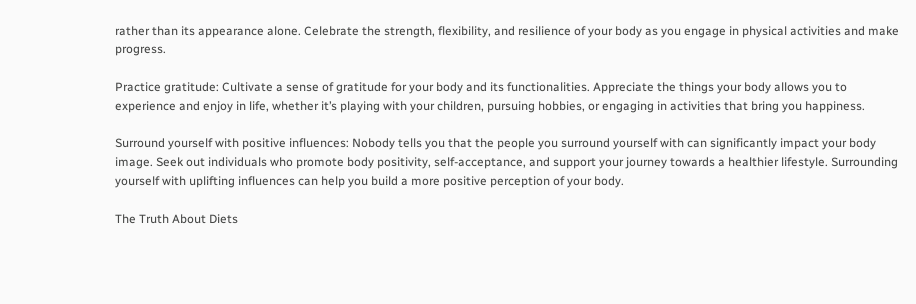rather than its appearance alone. Celebrate the strength, flexibility, and resilience of your body as you engage in physical activities and make progress.

Practice gratitude: Cultivate a sense of gratitude for your body and its functionalities. Appreciate the things your body allows you to experience and enjoy in life, whether it’s playing with your children, pursuing hobbies, or engaging in activities that bring you happiness.

Surround yourself with positive influences: Nobody tells you that the people you surround yourself with can significantly impact your body image. Seek out individuals who promote body positivity, self-acceptance, and support your journey towards a healthier lifestyle. Surrounding yourself with uplifting influences can help you build a more positive perception of your body.

The Truth About Diets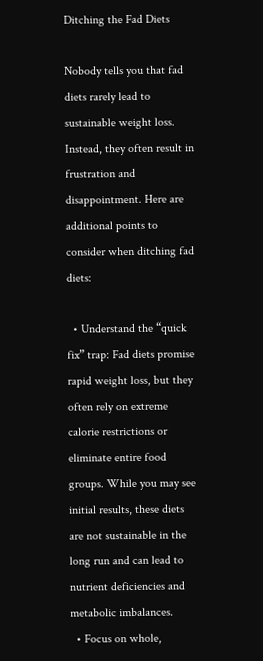Ditching the Fad Diets

Nobody tells you that fad diets rarely lead to sustainable weight loss. Instead, they often result in frustration and disappointment. Here are additional points to consider when ditching fad diets:

  • Understand the “quick fix” trap: Fad diets promise rapid weight loss, but they often rely on extreme calorie restrictions or eliminate entire food groups. While you may see initial results, these diets are not sustainable in the long run and can lead to nutrient deficiencies and metabolic imbalances.
  • Focus on whole,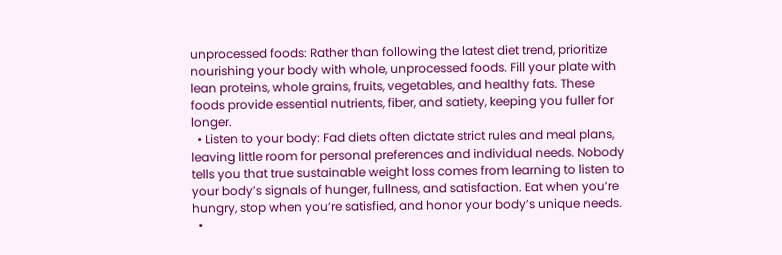unprocessed foods: Rather than following the latest diet trend, prioritize nourishing your body with whole, unprocessed foods. Fill your plate with lean proteins, whole grains, fruits, vegetables, and healthy fats. These foods provide essential nutrients, fiber, and satiety, keeping you fuller for longer.
  • Listen to your body: Fad diets often dictate strict rules and meal plans, leaving little room for personal preferences and individual needs. Nobody tells you that true sustainable weight loss comes from learning to listen to your body’s signals of hunger, fullness, and satisfaction. Eat when you’re hungry, stop when you’re satisfied, and honor your body’s unique needs.
  •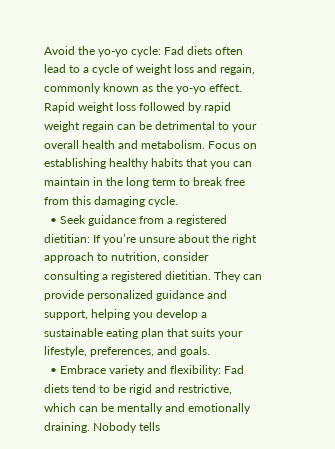Avoid the yo-yo cycle: Fad diets often lead to a cycle of weight loss and regain, commonly known as the yo-yo effect. Rapid weight loss followed by rapid weight regain can be detrimental to your overall health and metabolism. Focus on establishing healthy habits that you can maintain in the long term to break free from this damaging cycle.
  • Seek guidance from a registered dietitian: If you’re unsure about the right approach to nutrition, consider consulting a registered dietitian. They can provide personalized guidance and support, helping you develop a sustainable eating plan that suits your lifestyle, preferences, and goals.
  • Embrace variety and flexibility: Fad diets tend to be rigid and restrictive, which can be mentally and emotionally draining. Nobody tells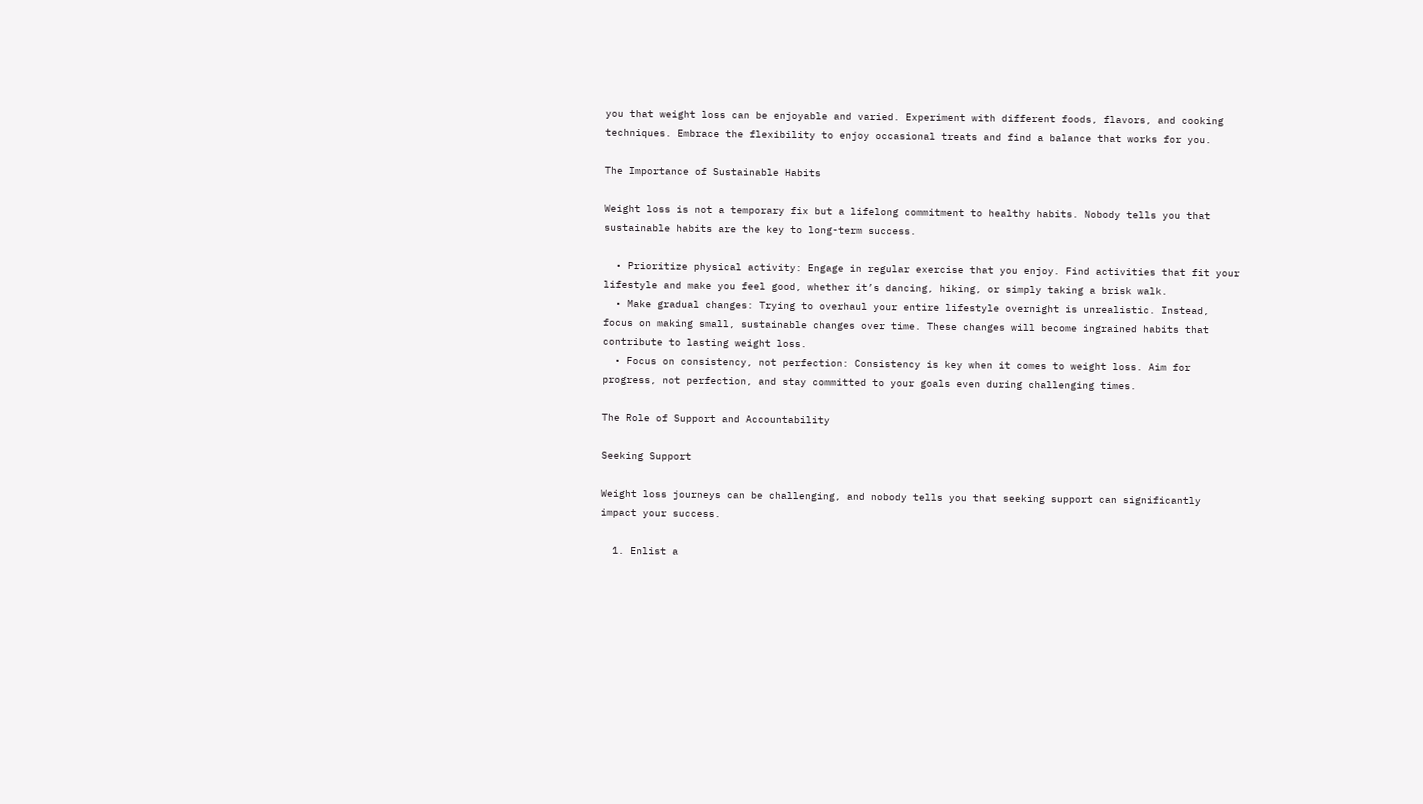you that weight loss can be enjoyable and varied. Experiment with different foods, flavors, and cooking techniques. Embrace the flexibility to enjoy occasional treats and find a balance that works for you.

The Importance of Sustainable Habits

Weight loss is not a temporary fix but a lifelong commitment to healthy habits. Nobody tells you that sustainable habits are the key to long-term success.

  • Prioritize physical activity: Engage in regular exercise that you enjoy. Find activities that fit your lifestyle and make you feel good, whether it’s dancing, hiking, or simply taking a brisk walk.
  • Make gradual changes: Trying to overhaul your entire lifestyle overnight is unrealistic. Instead, focus on making small, sustainable changes over time. These changes will become ingrained habits that contribute to lasting weight loss.
  • Focus on consistency, not perfection: Consistency is key when it comes to weight loss. Aim for progress, not perfection, and stay committed to your goals even during challenging times.

The Role of Support and Accountability

Seeking Support

Weight loss journeys can be challenging, and nobody tells you that seeking support can significantly impact your success.

  1. Enlist a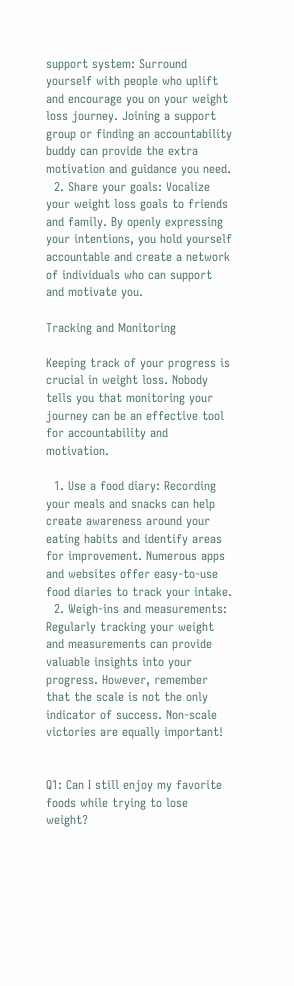support system: Surround yourself with people who uplift and encourage you on your weight loss journey. Joining a support group or finding an accountability buddy can provide the extra motivation and guidance you need.
  2. Share your goals: Vocalize your weight loss goals to friends and family. By openly expressing your intentions, you hold yourself accountable and create a network of individuals who can support and motivate you.

Tracking and Monitoring

Keeping track of your progress is crucial in weight loss. Nobody tells you that monitoring your journey can be an effective tool for accountability and motivation.

  1. Use a food diary: Recording your meals and snacks can help create awareness around your eating habits and identify areas for improvement. Numerous apps and websites offer easy-to-use food diaries to track your intake.
  2. Weigh-ins and measurements: Regularly tracking your weight and measurements can provide valuable insights into your progress. However, remember that the scale is not the only indicator of success. Non-scale victories are equally important!


Q1: Can I still enjoy my favorite foods while trying to lose weight?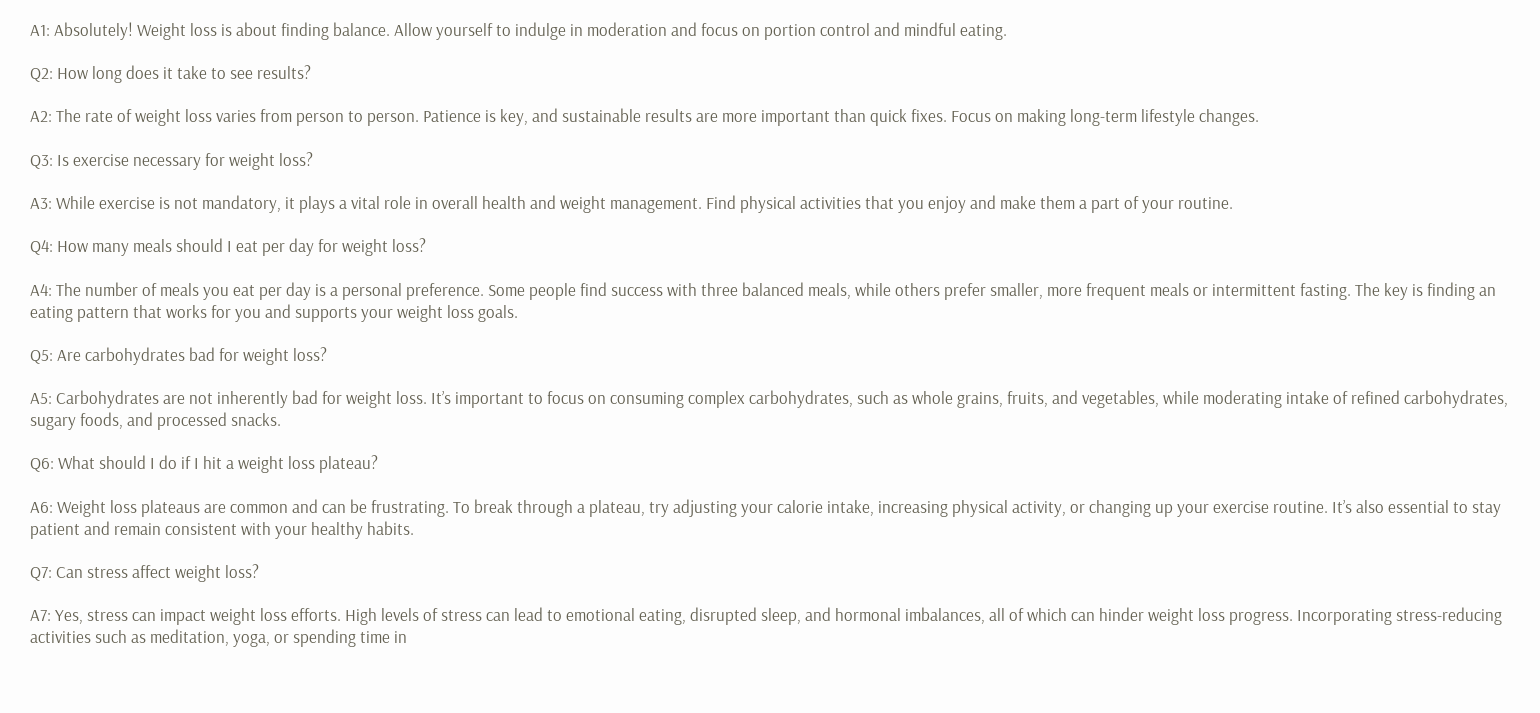A1: Absolutely! Weight loss is about finding balance. Allow yourself to indulge in moderation and focus on portion control and mindful eating.

Q2: How long does it take to see results?

A2: The rate of weight loss varies from person to person. Patience is key, and sustainable results are more important than quick fixes. Focus on making long-term lifestyle changes.

Q3: Is exercise necessary for weight loss?

A3: While exercise is not mandatory, it plays a vital role in overall health and weight management. Find physical activities that you enjoy and make them a part of your routine.

Q4: How many meals should I eat per day for weight loss?

A4: The number of meals you eat per day is a personal preference. Some people find success with three balanced meals, while others prefer smaller, more frequent meals or intermittent fasting. The key is finding an eating pattern that works for you and supports your weight loss goals.

Q5: Are carbohydrates bad for weight loss?

A5: Carbohydrates are not inherently bad for weight loss. It’s important to focus on consuming complex carbohydrates, such as whole grains, fruits, and vegetables, while moderating intake of refined carbohydrates, sugary foods, and processed snacks.

Q6: What should I do if I hit a weight loss plateau?

A6: Weight loss plateaus are common and can be frustrating. To break through a plateau, try adjusting your calorie intake, increasing physical activity, or changing up your exercise routine. It’s also essential to stay patient and remain consistent with your healthy habits.

Q7: Can stress affect weight loss?

A7: Yes, stress can impact weight loss efforts. High levels of stress can lead to emotional eating, disrupted sleep, and hormonal imbalances, all of which can hinder weight loss progress. Incorporating stress-reducing activities such as meditation, yoga, or spending time in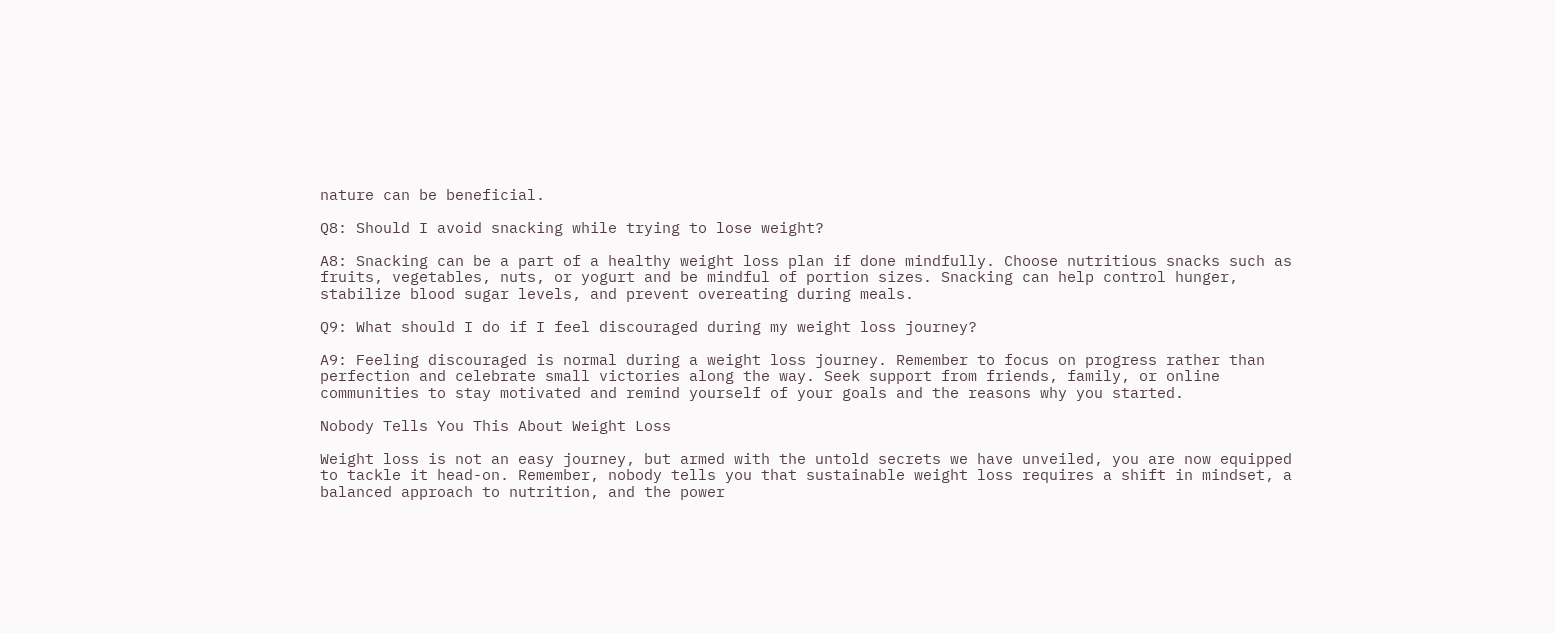nature can be beneficial.

Q8: Should I avoid snacking while trying to lose weight?

A8: Snacking can be a part of a healthy weight loss plan if done mindfully. Choose nutritious snacks such as fruits, vegetables, nuts, or yogurt and be mindful of portion sizes. Snacking can help control hunger, stabilize blood sugar levels, and prevent overeating during meals.

Q9: What should I do if I feel discouraged during my weight loss journey?

A9: Feeling discouraged is normal during a weight loss journey. Remember to focus on progress rather than perfection and celebrate small victories along the way. Seek support from friends, family, or online communities to stay motivated and remind yourself of your goals and the reasons why you started.

Nobody Tells You This About Weight Loss

Weight loss is not an easy journey, but armed with the untold secrets we have unveiled, you are now equipped to tackle it head-on. Remember, nobody tells you that sustainable weight loss requires a shift in mindset, a balanced approach to nutrition, and the power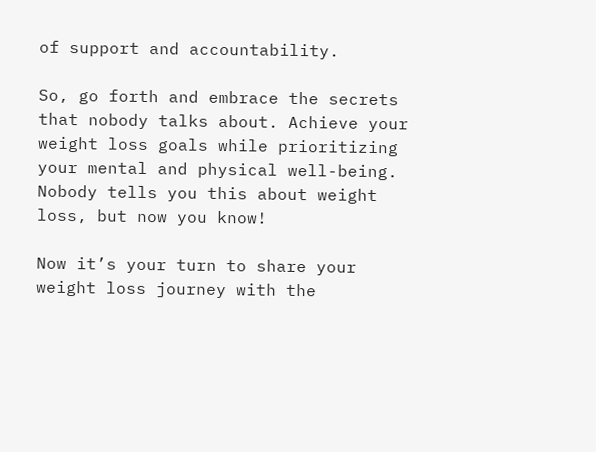of support and accountability.

So, go forth and embrace the secrets that nobody talks about. Achieve your weight loss goals while prioritizing your mental and physical well-being. Nobody tells you this about weight loss, but now you know!

Now it’s your turn to share your weight loss journey with the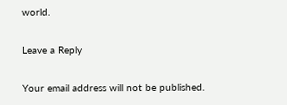world.

Leave a Reply

Your email address will not be published.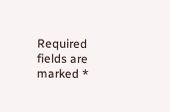Required fields are marked *